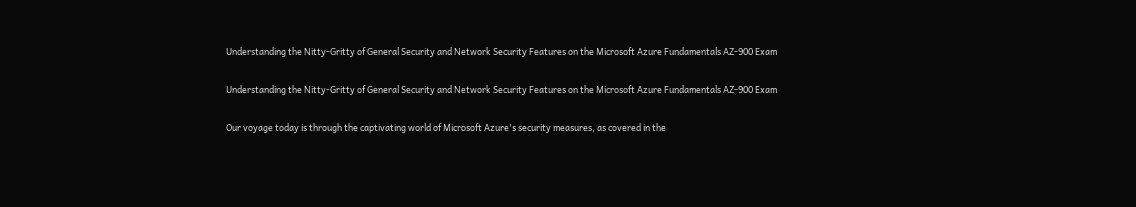Understanding the Nitty-Gritty of General Security and Network Security Features on the Microsoft Azure Fundamentals AZ-900 Exam

Understanding the Nitty-Gritty of General Security and Network Security Features on the Microsoft Azure Fundamentals AZ-900 Exam

Our voyage today is through the captivating world of Microsoft Azure's security measures, as covered in the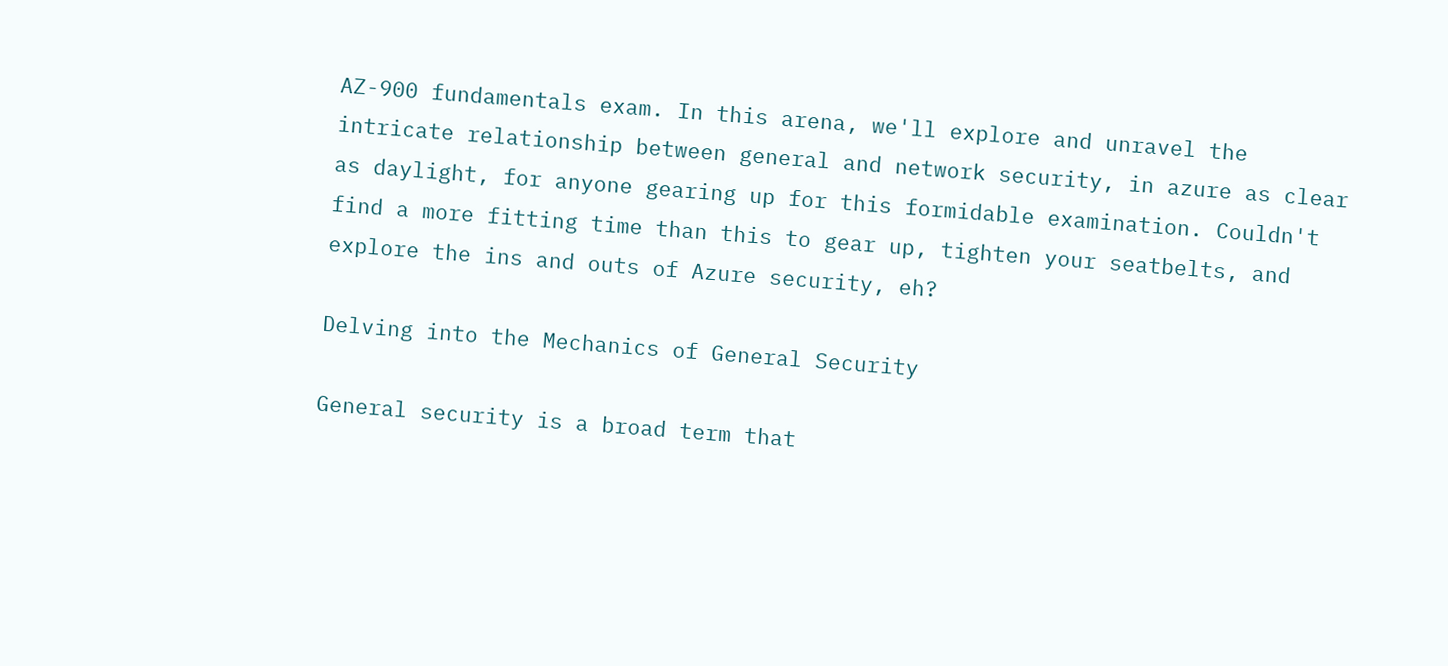AZ-900 fundamentals exam. In this arena, we'll explore and unravel the intricate relationship between general and network security, in azure as clear as daylight, for anyone gearing up for this formidable examination. Couldn't find a more fitting time than this to gear up, tighten your seatbelts, and explore the ins and outs of Azure security, eh?

Delving into the Mechanics of General Security

General security is a broad term that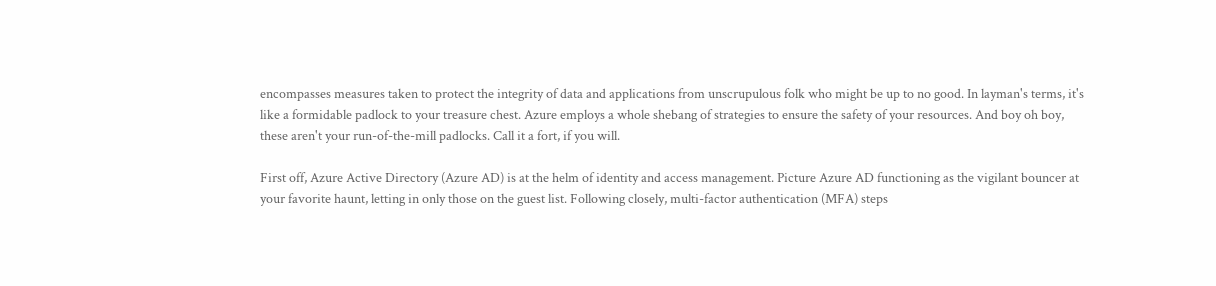encompasses measures taken to protect the integrity of data and applications from unscrupulous folk who might be up to no good. In layman's terms, it's like a formidable padlock to your treasure chest. Azure employs a whole shebang of strategies to ensure the safety of your resources. And boy oh boy, these aren't your run-of-the-mill padlocks. Call it a fort, if you will.

First off, Azure Active Directory (Azure AD) is at the helm of identity and access management. Picture Azure AD functioning as the vigilant bouncer at your favorite haunt, letting in only those on the guest list. Following closely, multi-factor authentication (MFA) steps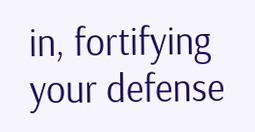in, fortifying your defense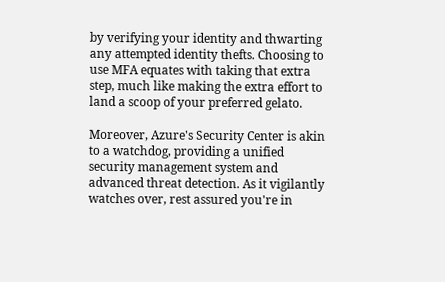by verifying your identity and thwarting any attempted identity thefts. Choosing to use MFA equates with taking that extra step, much like making the extra effort to land a scoop of your preferred gelato.

Moreover, Azure's Security Center is akin to a watchdog, providing a unified security management system and advanced threat detection. As it vigilantly watches over, rest assured you're in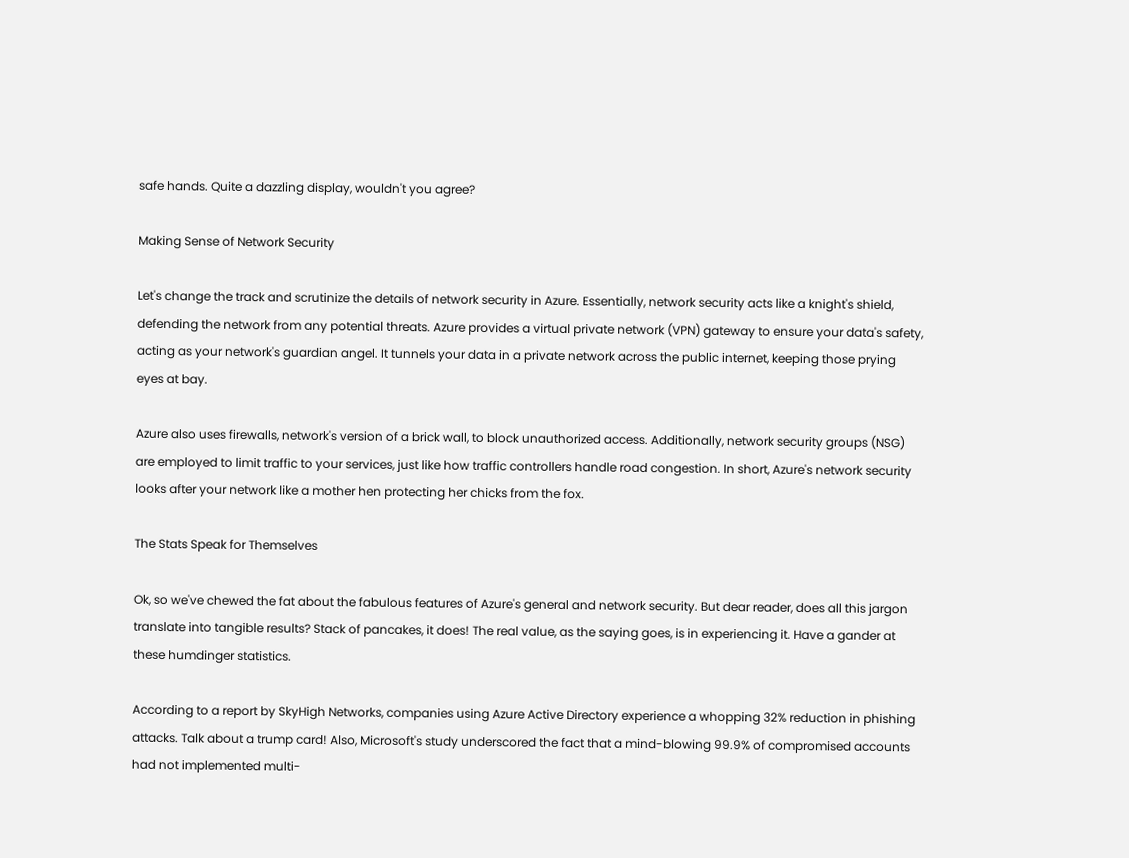safe hands. Quite a dazzling display, wouldn't you agree?

Making Sense of Network Security

Let's change the track and scrutinize the details of network security in Azure. Essentially, network security acts like a knight's shield, defending the network from any potential threats. Azure provides a virtual private network (VPN) gateway to ensure your data's safety, acting as your network's guardian angel. It tunnels your data in a private network across the public internet, keeping those prying eyes at bay.

Azure also uses firewalls, network's version of a brick wall, to block unauthorized access. Additionally, network security groups (NSG) are employed to limit traffic to your services, just like how traffic controllers handle road congestion. In short, Azure's network security looks after your network like a mother hen protecting her chicks from the fox.

The Stats Speak for Themselves

Ok, so we've chewed the fat about the fabulous features of Azure's general and network security. But dear reader, does all this jargon translate into tangible results? Stack of pancakes, it does! The real value, as the saying goes, is in experiencing it. Have a gander at these humdinger statistics.

According to a report by SkyHigh Networks, companies using Azure Active Directory experience a whopping 32% reduction in phishing attacks. Talk about a trump card! Also, Microsoft's study underscored the fact that a mind-blowing 99.9% of compromised accounts had not implemented multi-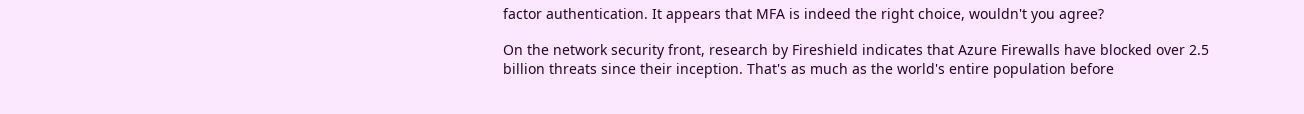factor authentication. It appears that MFA is indeed the right choice, wouldn't you agree?

On the network security front, research by Fireshield indicates that Azure Firewalls have blocked over 2.5 billion threats since their inception. That's as much as the world's entire population before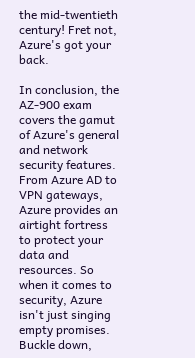the mid-twentieth century! Fret not, Azure's got your back.

In conclusion, the AZ-900 exam covers the gamut of Azure's general and network security features. From Azure AD to VPN gateways, Azure provides an airtight fortress to protect your data and resources. So when it comes to security, Azure isn't just singing empty promises. Buckle down,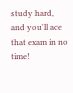study hard, and you'll ace that exam in no time!